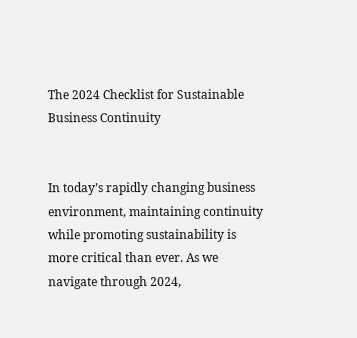The 2024 Checklist for Sustainable Business Continuity


In today’s rapidly changing business environment, maintaining continuity while promoting sustainability is more critical than ever. As we navigate through 2024,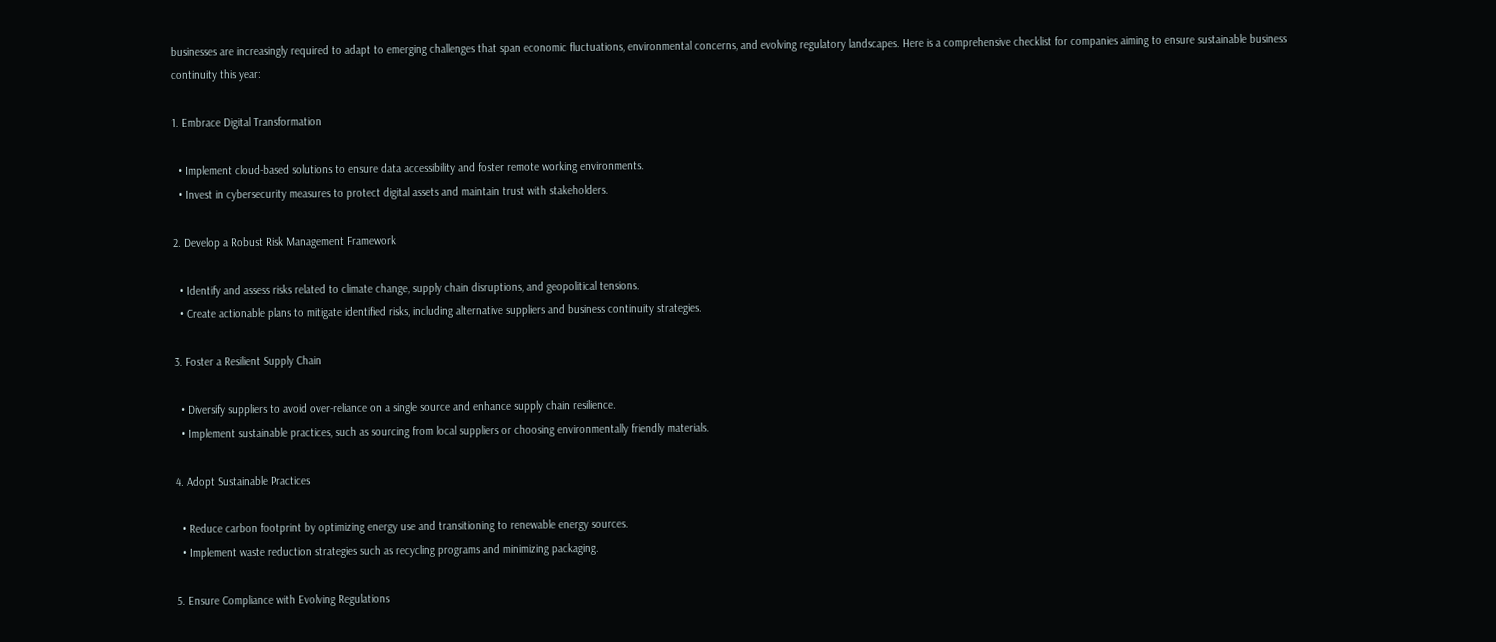businesses are increasingly required to adapt to emerging challenges that span economic fluctuations, environmental concerns, and evolving regulatory landscapes. Here is a comprehensive checklist for companies aiming to ensure sustainable business continuity this year:

1. Embrace Digital Transformation

  • Implement cloud-based solutions to ensure data accessibility and foster remote working environments.
  • Invest in cybersecurity measures to protect digital assets and maintain trust with stakeholders.

2. Develop a Robust Risk Management Framework

  • Identify and assess risks related to climate change, supply chain disruptions, and geopolitical tensions.
  • Create actionable plans to mitigate identified risks, including alternative suppliers and business continuity strategies.

3. Foster a Resilient Supply Chain

  • Diversify suppliers to avoid over-reliance on a single source and enhance supply chain resilience.
  • Implement sustainable practices, such as sourcing from local suppliers or choosing environmentally friendly materials.

4. Adopt Sustainable Practices

  • Reduce carbon footprint by optimizing energy use and transitioning to renewable energy sources.
  • Implement waste reduction strategies such as recycling programs and minimizing packaging.

5. Ensure Compliance with Evolving Regulations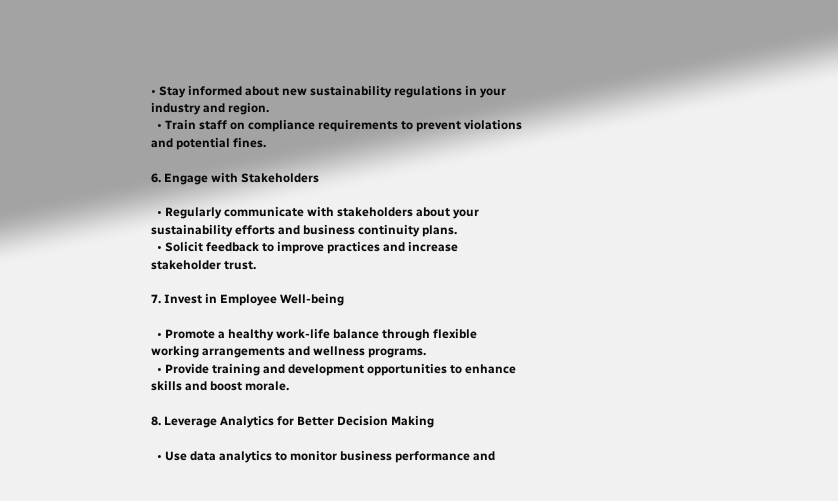• Stay informed about new sustainability regulations in your industry and region.
  • Train staff on compliance requirements to prevent violations and potential fines.

6. Engage with Stakeholders

  • Regularly communicate with stakeholders about your sustainability efforts and business continuity plans.
  • Solicit feedback to improve practices and increase stakeholder trust.

7. Invest in Employee Well-being

  • Promote a healthy work-life balance through flexible working arrangements and wellness programs.
  • Provide training and development opportunities to enhance skills and boost morale.

8. Leverage Analytics for Better Decision Making

  • Use data analytics to monitor business performance and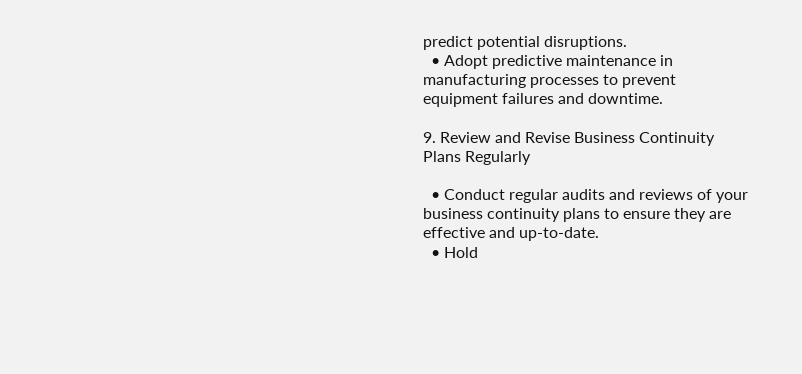predict potential disruptions.
  • Adopt predictive maintenance in manufacturing processes to prevent equipment failures and downtime.

9. Review and Revise Business Continuity Plans Regularly

  • Conduct regular audits and reviews of your business continuity plans to ensure they are effective and up-to-date.
  • Hold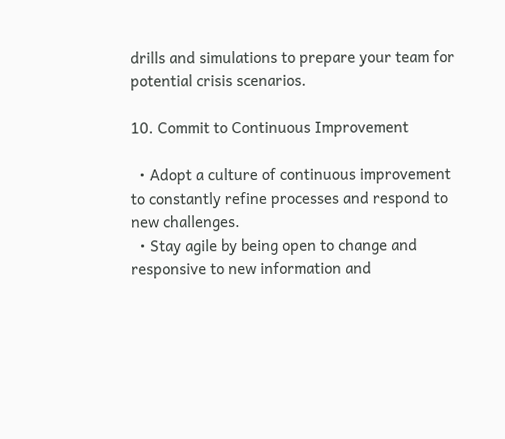drills and simulations to prepare your team for potential crisis scenarios.

10. Commit to Continuous Improvement

  • Adopt a culture of continuous improvement to constantly refine processes and respond to new challenges.
  • Stay agile by being open to change and responsive to new information and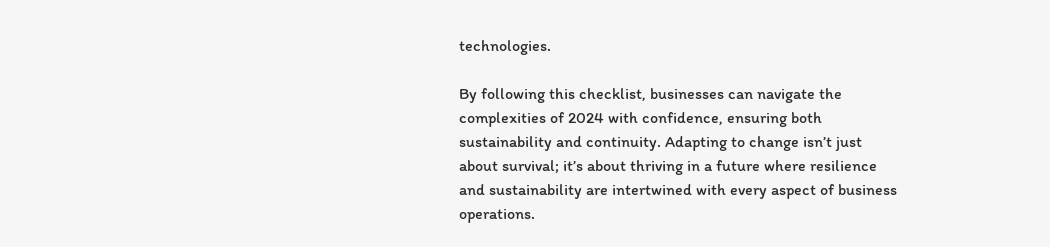technologies.

By following this checklist, businesses can navigate the complexities of 2024 with confidence, ensuring both sustainability and continuity. Adapting to change isn’t just about survival; it’s about thriving in a future where resilience and sustainability are intertwined with every aspect of business operations.